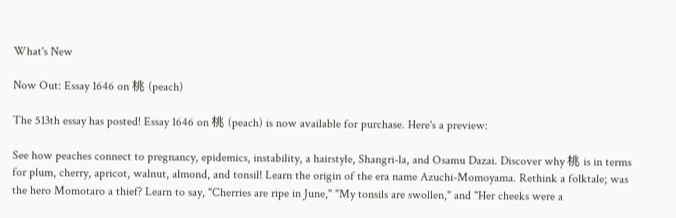What's New

Now Out: Essay 1646 on 桃 (peach)

The 513th essay has posted! Essay 1646 on 桃 (peach) is now available for purchase. Here's a preview:

See how peaches connect to pregnancy, epidemics, instability, a hairstyle, Shangri-la, and Osamu Dazai. Discover why 桃 is in terms for plum, cherry, apricot, walnut, almond, and tonsil! Learn the origin of the era name Azuchi-Momoyama. Rethink a folktale; was the hero Momotaro a thief? Learn to say, "Cherries are ripe in June," "My tonsils are swollen," and "Her cheeks were a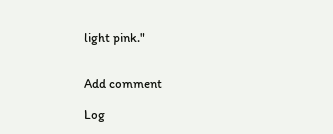light pink."


Add comment

Log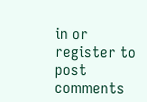in or register to post comments